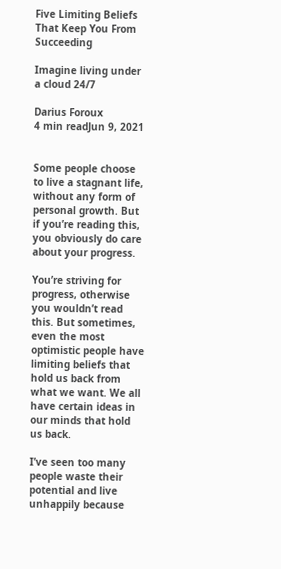Five Limiting Beliefs That Keep You From Succeeding

Imagine living under a cloud 24/7

Darius Foroux
4 min readJun 9, 2021


Some people choose to live a stagnant life, without any form of personal growth. But if you’re reading this, you obviously do care about your progress.

You’re striving for progress, otherwise you wouldn’t read this. But sometimes, even the most optimistic people have limiting beliefs that hold us back from what we want. We all have certain ideas in our minds that hold us back.

I’ve seen too many people waste their potential and live unhappily because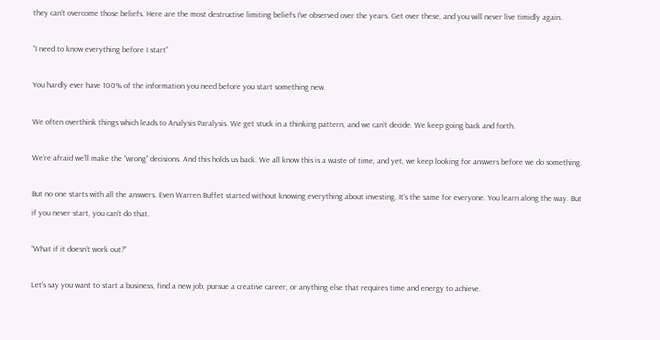they can’t overcome those beliefs. Here are the most destructive limiting beliefs I’ve observed over the years. Get over these, and you will never live timidly again.

“I need to know everything before I start”

You hardly ever have 100% of the information you need before you start something new.

We often overthink things which leads to Analysis Paralysis. We get stuck in a thinking pattern, and we can’t decide. We keep going back and forth.

We’re afraid we’ll make the “wrong” decisions. And this holds us back. We all know this is a waste of time, and yet, we keep looking for answers before we do something.

But no one starts with all the answers. Even Warren Buffet started without knowing everything about investing. It’s the same for everyone. You learn along the way. But if you never start, you can’t do that.

“What if it doesn’t work out?”

Let’s say you want to start a business, find a new job, pursue a creative career, or anything else that requires time and energy to achieve.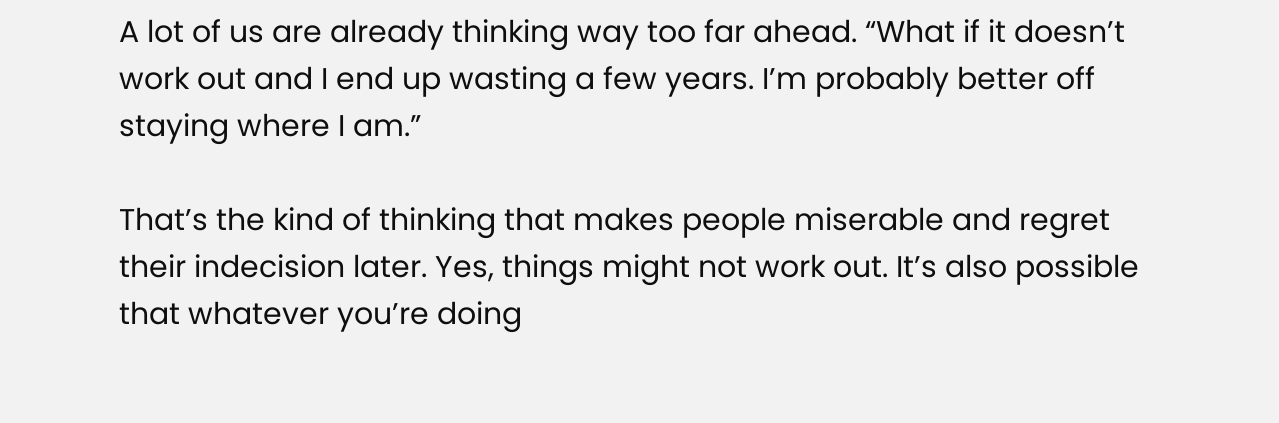A lot of us are already thinking way too far ahead. “What if it doesn’t work out and I end up wasting a few years. I’m probably better off staying where I am.”

That’s the kind of thinking that makes people miserable and regret their indecision later. Yes, things might not work out. It’s also possible that whatever you’re doing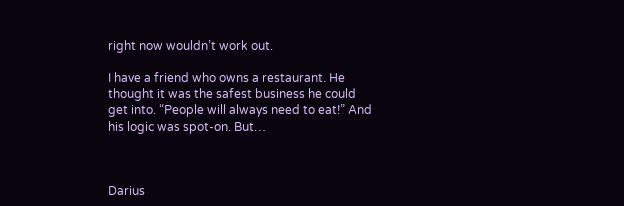right now wouldn’t work out.

I have a friend who owns a restaurant. He thought it was the safest business he could get into. “People will always need to eat!” And his logic was spot-on. But…



Darius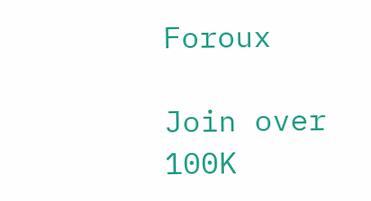Foroux

Join over 100K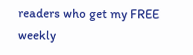readers who get my FREE weekly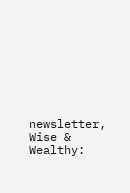newsletter, Wise & Wealthy: